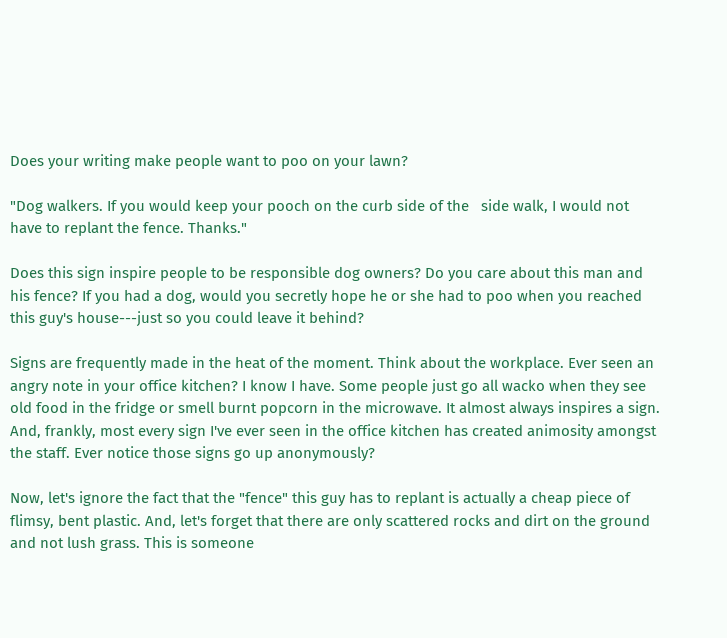Does your writing make people want to poo on your lawn?

"Dog walkers. If you would keep your pooch on the curb side of the   side walk, I would not have to replant the fence. Thanks."

Does this sign inspire people to be responsible dog owners? Do you care about this man and his fence? If you had a dog, would you secretly hope he or she had to poo when you reached this guy's house---just so you could leave it behind?

Signs are frequently made in the heat of the moment. Think about the workplace. Ever seen an angry note in your office kitchen? I know I have. Some people just go all wacko when they see old food in the fridge or smell burnt popcorn in the microwave. It almost always inspires a sign. And, frankly, most every sign I've ever seen in the office kitchen has created animosity amongst the staff. Ever notice those signs go up anonymously?

Now, let's ignore the fact that the "fence" this guy has to replant is actually a cheap piece of flimsy, bent plastic. And, let's forget that there are only scattered rocks and dirt on the ground and not lush grass. This is someone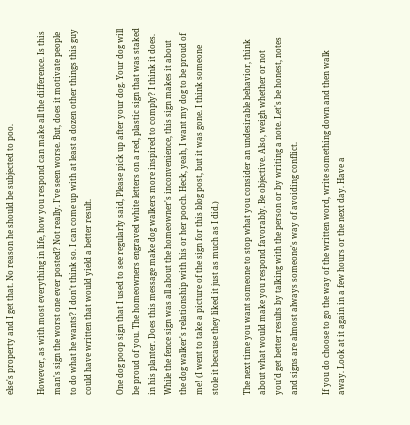else's property and I get that. No reason he should be subjected to poo.

However, as with most everything in life, how you respond can make all the difference. Is this man's sign the worst one ever posted? Not really. I've seen worse. But, does it motivate people to do what he wants? I don't think so. I can come up with at least a dozen other things this guy could have written that would yield a better result.

One dog poop sign that I used to see regularly said, Please pick up after your dog. Your dog will be proud of you. The homeowners engraved white letters on a red, plastic sign that was staked in his planter. Does this message make dog walkers more inspired to comply? I think it does. While the fence sign was all about the homeowner's inconvenience, this sign makes it about the dog walker's relationship with his or her pooch. Heck, yeah, I want my dog to be proud of me! (I went to take a picture of the sign for this blog post, but it was gone. I think someone stole it because they liked it just as much as I did.)

The next time you want someone to stop what you consider an undesirable behavior, think about what would make you respond favorably. Be objective. Also, weigh whether or not you'd get better results by talking with the person or by writing a note. Let's be honest, notes and signs are almost always someone's way of avoiding conflict.

If you do choose to go the way of the written word, write something down and then walk away. Look at it again in a few hours or the next day. Have a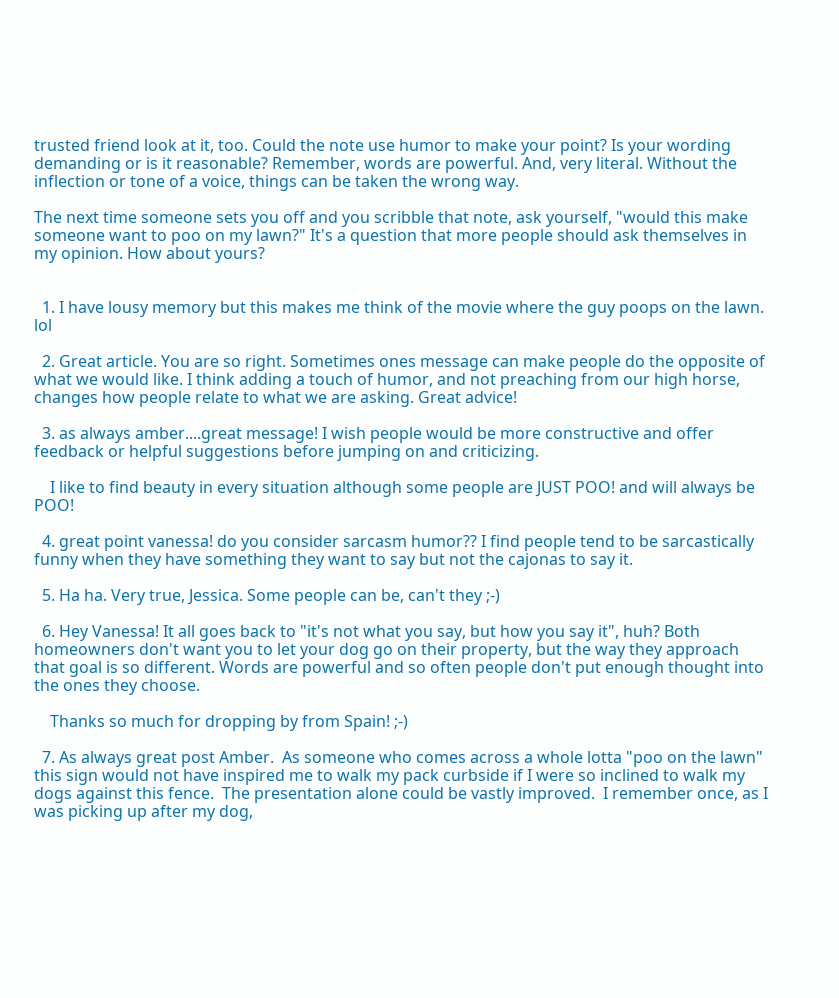trusted friend look at it, too. Could the note use humor to make your point? Is your wording demanding or is it reasonable? Remember, words are powerful. And, very literal. Without the inflection or tone of a voice, things can be taken the wrong way.

The next time someone sets you off and you scribble that note, ask yourself, "would this make someone want to poo on my lawn?" It's a question that more people should ask themselves in my opinion. How about yours?


  1. I have lousy memory but this makes me think of the movie where the guy poops on the lawn. lol

  2. Great article. You are so right. Sometimes ones message can make people do the opposite of what we would like. I think adding a touch of humor, and not preaching from our high horse, changes how people relate to what we are asking. Great advice!

  3. as always amber....great message! I wish people would be more constructive and offer feedback or helpful suggestions before jumping on and criticizing.

    I like to find beauty in every situation although some people are JUST POO! and will always be POO!

  4. great point vanessa! do you consider sarcasm humor?? I find people tend to be sarcastically funny when they have something they want to say but not the cajonas to say it.

  5. Ha ha. Very true, Jessica. Some people can be, can't they ;-)

  6. Hey Vanessa! It all goes back to "it's not what you say, but how you say it", huh? Both homeowners don't want you to let your dog go on their property, but the way they approach that goal is so different. Words are powerful and so often people don't put enough thought into the ones they choose.

    Thanks so much for dropping by from Spain! ;-)

  7. As always great post Amber.  As someone who comes across a whole lotta "poo on the lawn" this sign would not have inspired me to walk my pack curbside if I were so inclined to walk my dogs against this fence.  The presentation alone could be vastly improved.  I remember once, as I was picking up after my dog,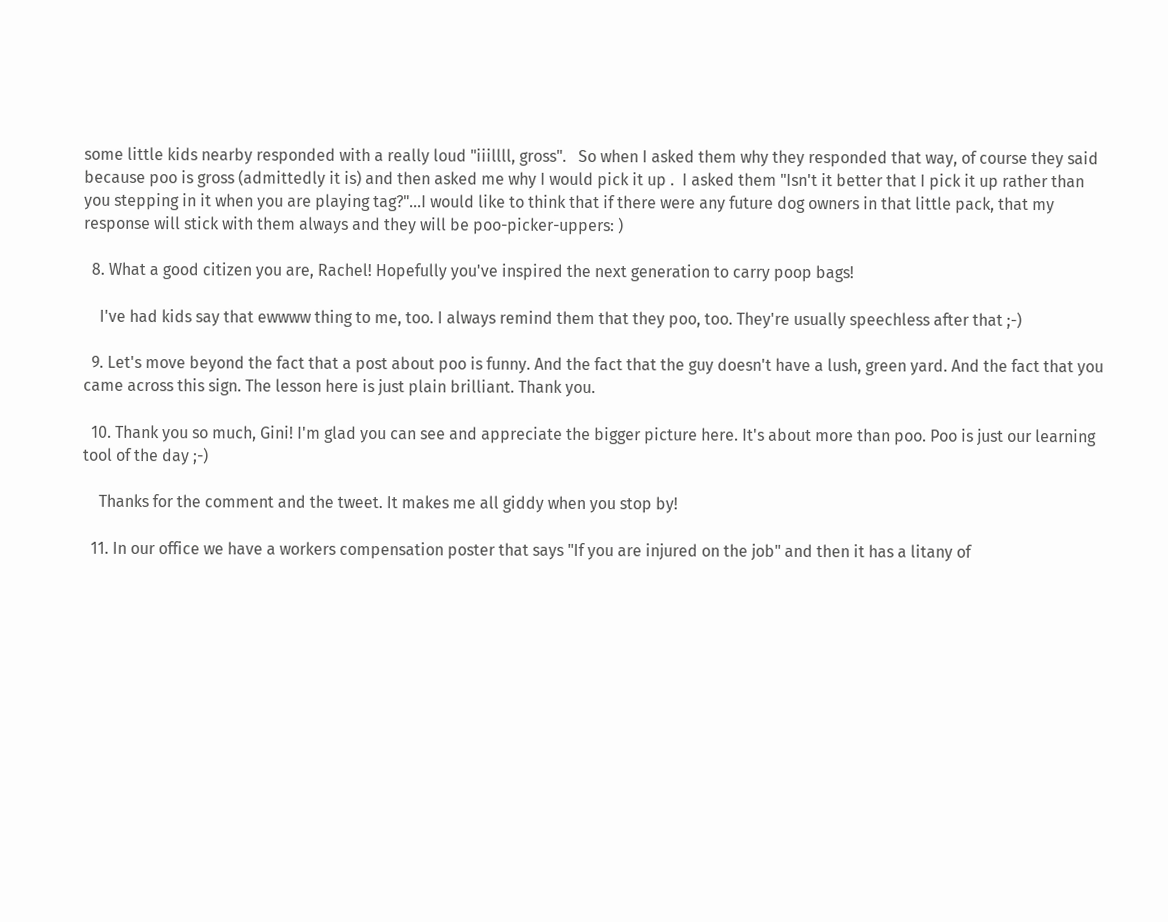some little kids nearby responded with a really loud "iiillll, gross".   So when I asked them why they responded that way, of course they said because poo is gross (admittedly it is) and then asked me why I would pick it up .  I asked them "Isn't it better that I pick it up rather than you stepping in it when you are playing tag?"...I would like to think that if there were any future dog owners in that little pack, that my response will stick with them always and they will be poo-picker-uppers: )

  8. What a good citizen you are, Rachel! Hopefully you've inspired the next generation to carry poop bags!

    I've had kids say that ewwww thing to me, too. I always remind them that they poo, too. They're usually speechless after that ;-)

  9. Let's move beyond the fact that a post about poo is funny. And the fact that the guy doesn't have a lush, green yard. And the fact that you came across this sign. The lesson here is just plain brilliant. Thank you.

  10. Thank you so much, Gini! I'm glad you can see and appreciate the bigger picture here. It's about more than poo. Poo is just our learning tool of the day ;-)

    Thanks for the comment and the tweet. It makes me all giddy when you stop by!

  11. In our office we have a workers compensation poster that says "If you are injured on the job" and then it has a litany of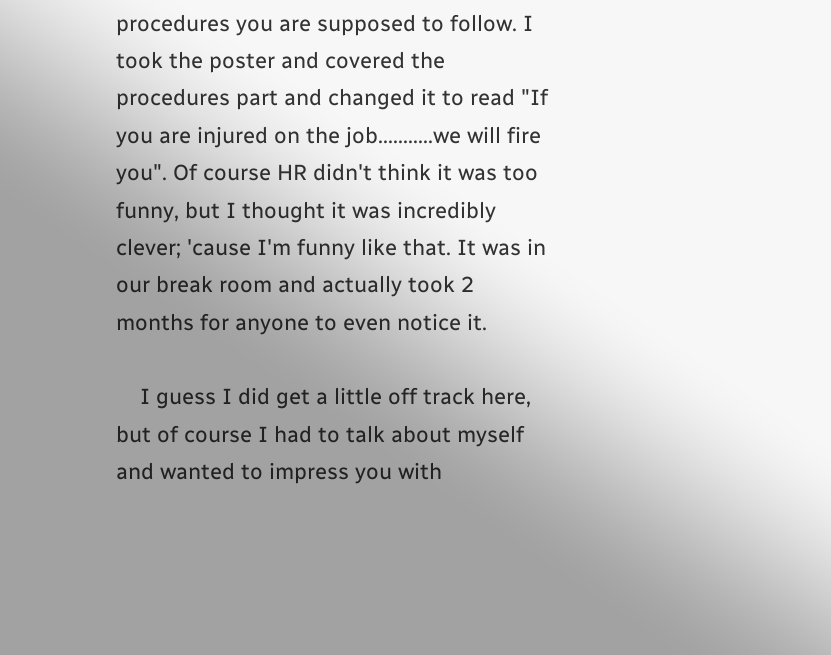procedures you are supposed to follow. I took the poster and covered the procedures part and changed it to read "If you are injured on the job...........we will fire you". Of course HR didn't think it was too funny, but I thought it was incredibly clever; 'cause I'm funny like that. It was in our break room and actually took 2 months for anyone to even notice it.

    I guess I did get a little off track here, but of course I had to talk about myself and wanted to impress you with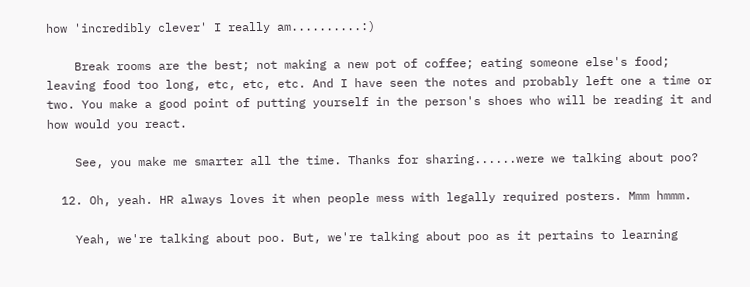how 'incredibly clever' I really am..........:)

    Break rooms are the best; not making a new pot of coffee; eating someone else's food; leaving food too long, etc, etc, etc. And I have seen the notes and probably left one a time or two. You make a good point of putting yourself in the person's shoes who will be reading it and how would you react.

    See, you make me smarter all the time. Thanks for sharing......were we talking about poo?

  12. Oh, yeah. HR always loves it when people mess with legally required posters. Mmm hmmm.

    Yeah, we're talking about poo. But, we're talking about poo as it pertains to learning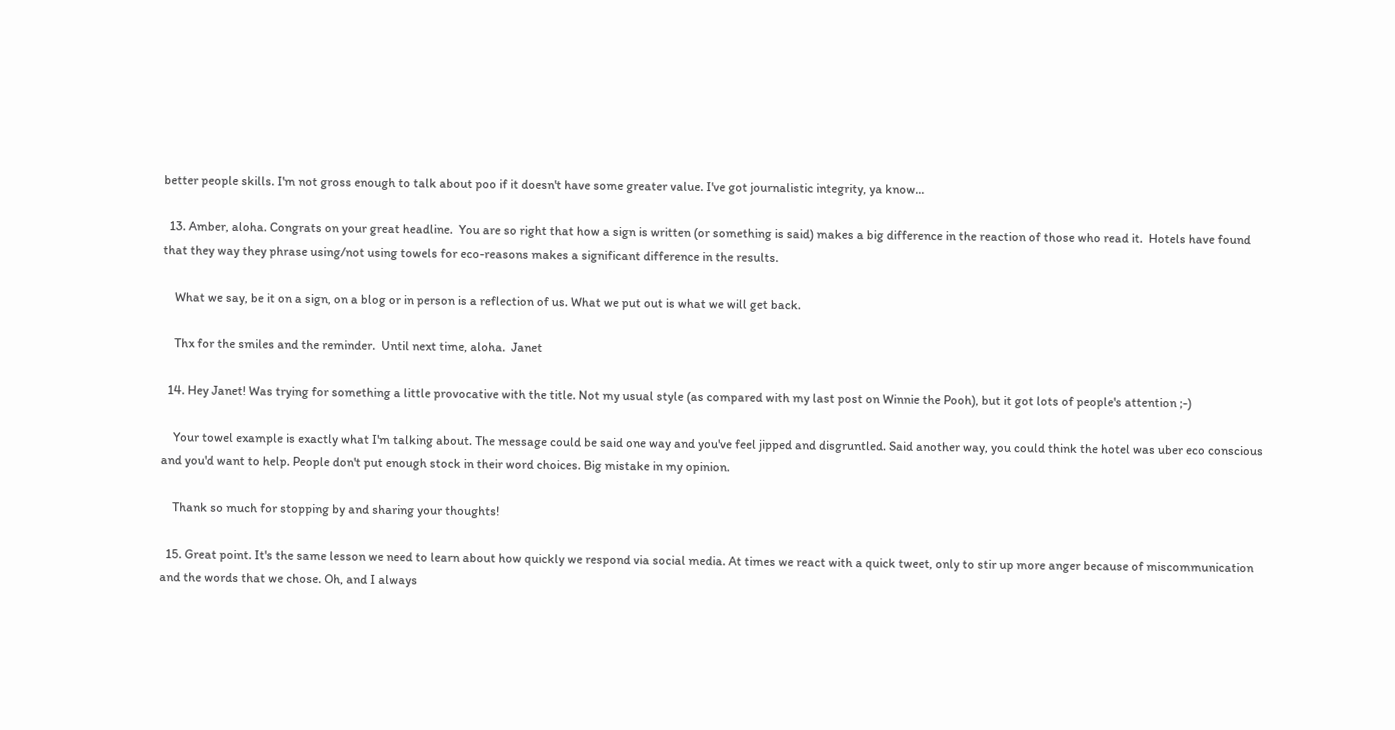better people skills. I'm not gross enough to talk about poo if it doesn't have some greater value. I've got journalistic integrity, ya know...

  13. Amber, aloha. Congrats on your great headline.  You are so right that how a sign is written (or something is said) makes a big difference in the reaction of those who read it.  Hotels have found that they way they phrase using/not using towels for eco-reasons makes a significant difference in the results.

    What we say, be it on a sign, on a blog or in person is a reflection of us. What we put out is what we will get back.

    Thx for the smiles and the reminder.  Until next time, aloha.  Janet

  14. Hey Janet! Was trying for something a little provocative with the title. Not my usual style (as compared with my last post on Winnie the Pooh), but it got lots of people's attention ;-)

    Your towel example is exactly what I'm talking about. The message could be said one way and you've feel jipped and disgruntled. Said another way, you could think the hotel was uber eco conscious and you'd want to help. People don't put enough stock in their word choices. Big mistake in my opinion.

    Thank so much for stopping by and sharing your thoughts!

  15. Great point. It's the same lesson we need to learn about how quickly we respond via social media. At times we react with a quick tweet, only to stir up more anger because of miscommunication and the words that we chose. Oh, and I always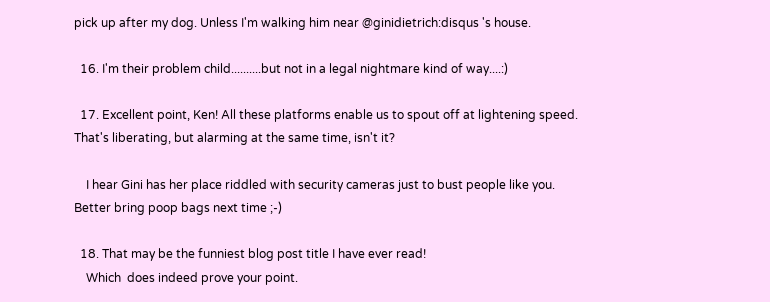pick up after my dog. Unless I'm walking him near @ginidietrich:disqus 's house.

  16. I'm their problem child..........but not in a legal nightmare kind of way....:)

  17. Excellent point, Ken! All these platforms enable us to spout off at lightening speed. That's liberating, but alarming at the same time, isn't it?

    I hear Gini has her place riddled with security cameras just to bust people like you. Better bring poop bags next time ;-)

  18. That may be the funniest blog post title I have ever read!
    Which  does indeed prove your point.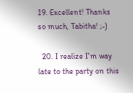19. Excellent! Thanks so much, Tabitha! ;-)

  20. I realize I'm way late to the party on this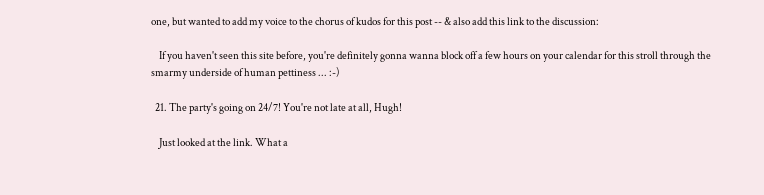one, but wanted to add my voice to the chorus of kudos for this post -- & also add this link to the discussion:

    If you haven't seen this site before, you're definitely gonna wanna block off a few hours on your calendar for this stroll through the smarmy underside of human pettiness ... :-)

  21. The party's going on 24/7! You're not late at all, Hugh!

    Just looked at the link. What a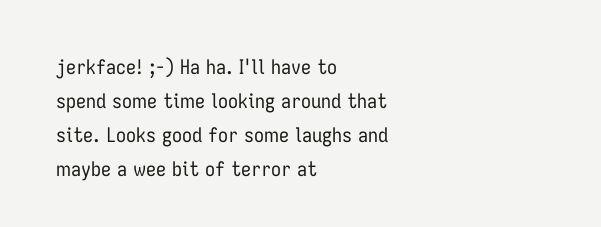jerkface! ;-) Ha ha. I'll have to spend some time looking around that site. Looks good for some laughs and maybe a wee bit of terror at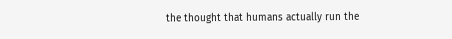the thought that humans actually run the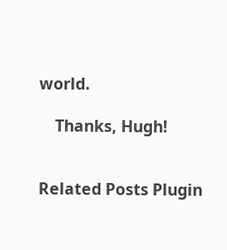world.

    Thanks, Hugh!


Related Posts Plugin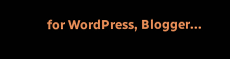for WordPress, Blogger...